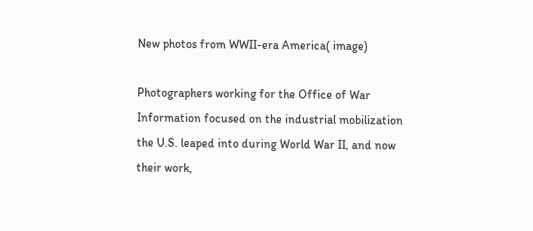New photos from WWII-era America( image)

Photographers working for the Office of War Information focused on the industrial mobilization the U.S. leaped into during World War II, and now their work,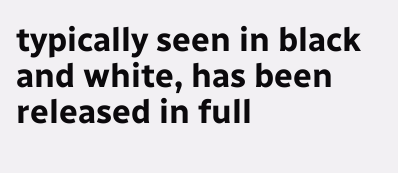typically seen in black and white, has been released in full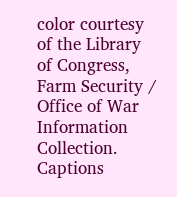color courtesy of the Library of Congress, Farm Security / Office of War Information Collection. Captions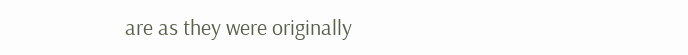are as they were originally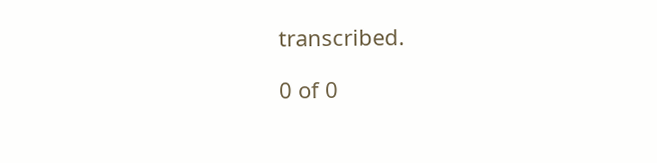transcribed.

0 of 0